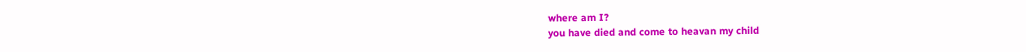where am I?
you have died and come to heavan my child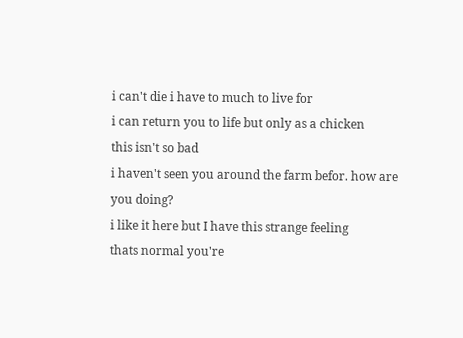i can't die i have to much to live for
i can return you to life but only as a chicken
this isn't so bad
i haven't seen you around the farm befor. how are you doing?
i like it here but I have this strange feeling
thats normal you're